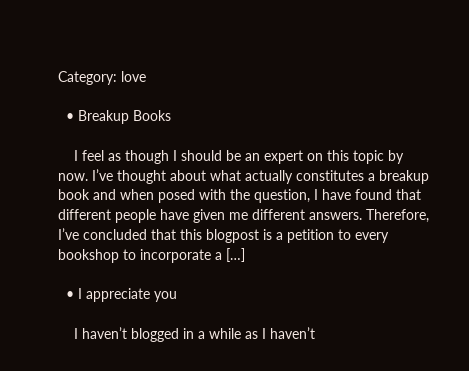Category: love

  • Breakup Books

    I feel as though I should be an expert on this topic by now. I’ve thought about what actually constitutes a breakup book and when posed with the question, I have found that different people have given me different answers. Therefore, I’ve concluded that this blogpost is a petition to every bookshop to incorporate a […]

  • I appreciate you

    I haven’t blogged in a while as I haven’t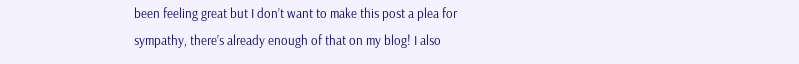been feeling great but I don’t want to make this post a plea for sympathy, there’s already enough of that on my blog! I also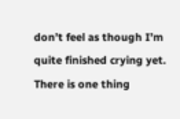don’t feel as though I’m quite finished crying yet. There is one thing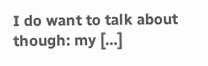I do want to talk about though: my […]